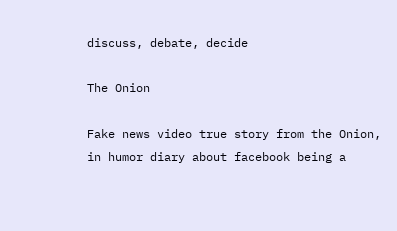discuss, debate, decide

The Onion

Fake news video true story from the Onion, in humor diary about facebook being a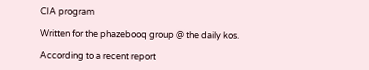CIA program

Written for the phazebooq group @ the daily kos.

According to a recent report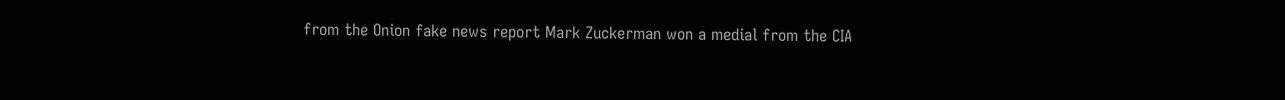from the Onion fake news report Mark Zuckerman won a medial from the CIA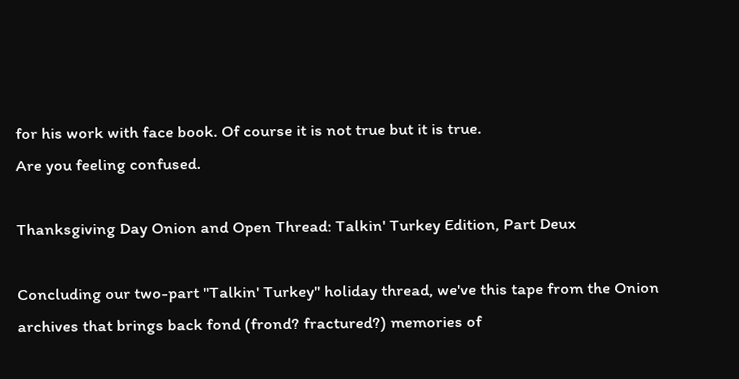for his work with face book. Of course it is not true but it is true.
Are you feeling confused.

Thanksgiving Day Onion and Open Thread: Talkin' Turkey Edition, Part Deux

Concluding our two-part "Talkin' Turkey" holiday thread, we've this tape from the Onion archives that brings back fond (frond? fractured?) memories of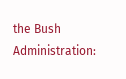the Bush Administration: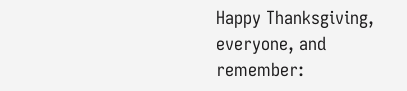Happy Thanksgiving, everyone, and remember: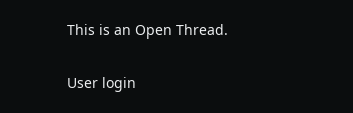This is an Open Thread.

User login